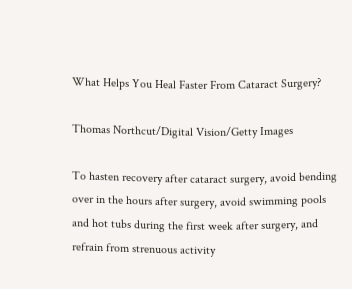What Helps You Heal Faster From Cataract Surgery?

Thomas Northcut/Digital Vision/Getty Images

To hasten recovery after cataract surgery, avoid bending over in the hours after surgery, avoid swimming pools and hot tubs during the first week after surgery, and refrain from strenuous activity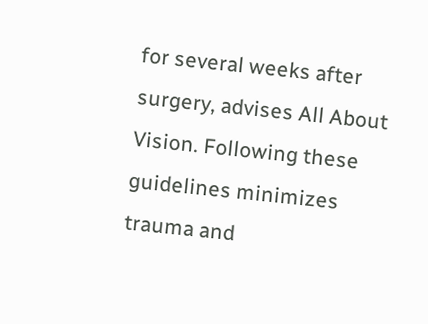for several weeks after surgery, advises All About Vision. Following these guidelines minimizes trauma and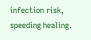infection risk, speeding healing.